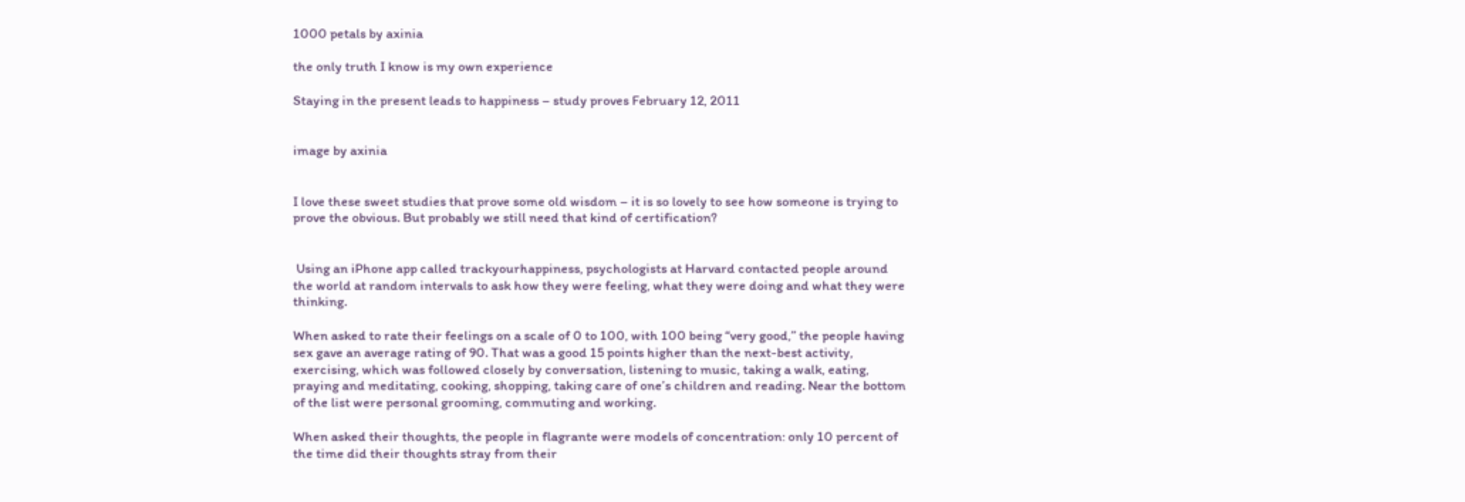1000 petals by axinia

the only truth I know is my own experience

Staying in the present leads to happiness – study proves February 12, 2011


image by axinia


I love these sweet studies that prove some old wisdom – it is so lovely to see how someone is trying to prove the obvious. But probably we still need that kind of certification?


 Using an iPhone app called trackyourhappiness, psychologists at Harvard contacted people around the world at random intervals to ask how they were feeling, what they were doing and what they were thinking.

When asked to rate their feelings on a scale of 0 to 100, with 100 being “very good,” the people having sex gave an average rating of 90. That was a good 15 points higher than the next-best activity, exercising, which was followed closely by conversation, listening to music, taking a walk, eating, praying and meditating, cooking, shopping, taking care of one’s children and reading. Near the bottom of the list were personal grooming, commuting and working.

When asked their thoughts, the people in flagrante were models of concentration: only 10 percent of the time did their thoughts stray from their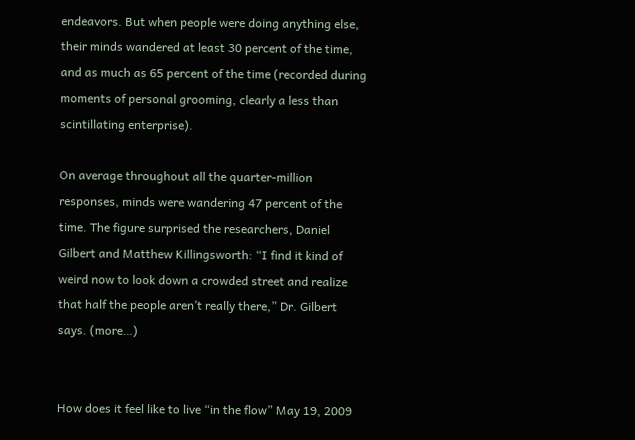endeavors. But when people were doing anything else, their minds wandered at least 30 percent of the time, and as much as 65 percent of the time (recorded during moments of personal grooming, clearly a less than scintillating enterprise).

On average throughout all the quarter-million responses, minds were wandering 47 percent of the time. The figure surprised the researchers, Daniel Gilbert and Matthew Killingsworth: “I find it kind of weird now to look down a crowded street and realize that half the people aren’t really there,” Dr. Gilbert says. (more…)


How does it feel like to live “in the flow” May 19, 2009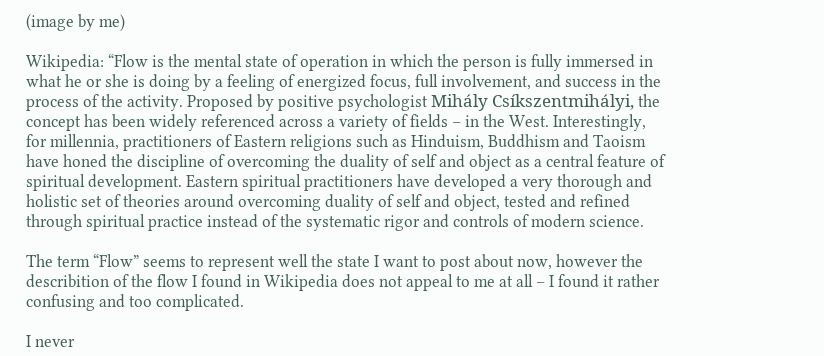(image by me)

Wikipedia: “Flow is the mental state of operation in which the person is fully immersed in what he or she is doing by a feeling of energized focus, full involvement, and success in the process of the activity. Proposed by positive psychologist Mihály Csíkszentmihályi, the concept has been widely referenced across a variety of fields – in the West. Interestingly, for millennia, practitioners of Eastern religions such as Hinduism, Buddhism and Taoism have honed the discipline of overcoming the duality of self and object as a central feature of spiritual development. Eastern spiritual practitioners have developed a very thorough and holistic set of theories around overcoming duality of self and object, tested and refined through spiritual practice instead of the systematic rigor and controls of modern science.

The term “Flow” seems to represent well the state I want to post about now, however the describition of the flow I found in Wikipedia does not appeal to me at all – I found it rather confusing and too complicated.

I never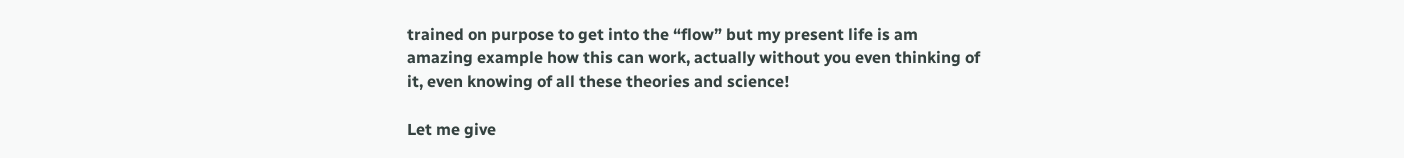trained on purpose to get into the “flow” but my present life is am amazing example how this can work, actually without you even thinking of it, even knowing of all these theories and science!

Let me give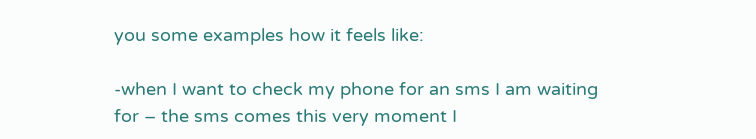you some examples how it feels like:

-when I want to check my phone for an sms I am waiting for – the sms comes this very moment I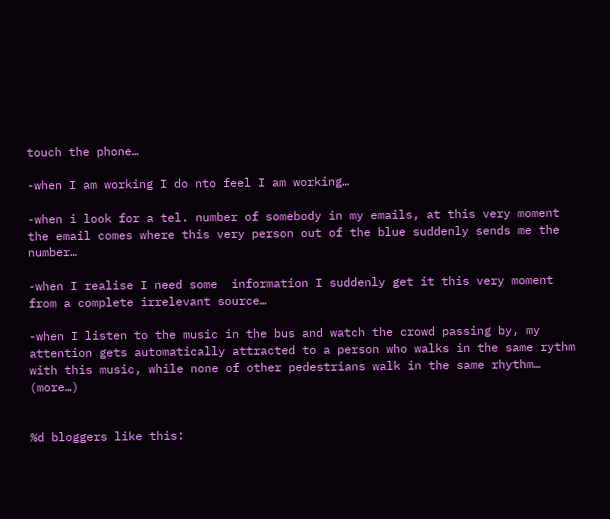touch the phone…

-when I am working I do nto feel I am working…

-when i look for a tel. number of somebody in my emails, at this very moment the email comes where this very person out of the blue suddenly sends me the number…

-when I realise I need some  information I suddenly get it this very moment from a complete irrelevant source…

-when I listen to the music in the bus and watch the crowd passing by, my attention gets automatically attracted to a person who walks in the same rythm with this music, while none of other pedestrians walk in the same rhythm… (more…)


%d bloggers like this: